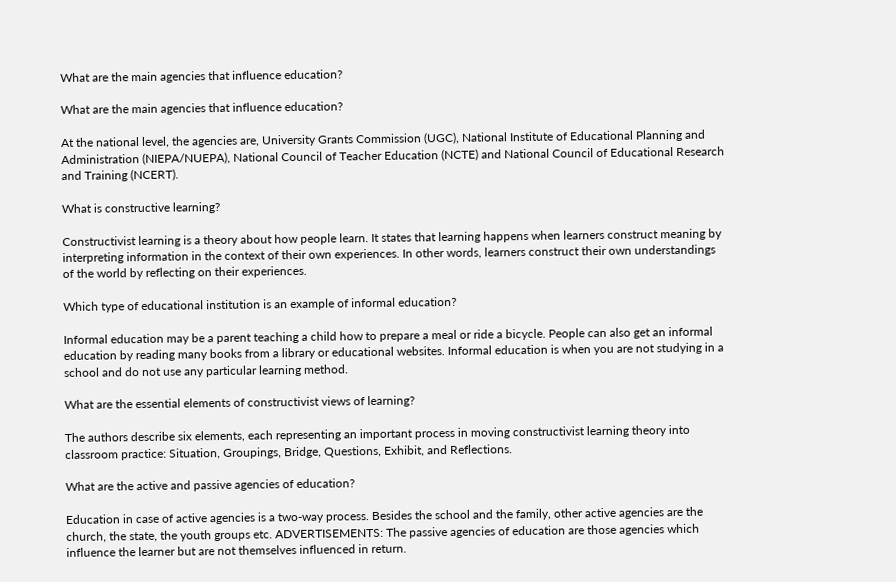What are the main agencies that influence education?

What are the main agencies that influence education?

At the national level, the agencies are, University Grants Commission (UGC), National Institute of Educational Planning and Administration (NIEPA/NUEPA), National Council of Teacher Education (NCTE) and National Council of Educational Research and Training (NCERT).

What is constructive learning?

Constructivist learning is a theory about how people learn. It states that learning happens when learners construct meaning by interpreting information in the context of their own experiences. In other words, learners construct their own understandings of the world by reflecting on their experiences.

Which type of educational institution is an example of informal education?

Informal education may be a parent teaching a child how to prepare a meal or ride a bicycle. People can also get an informal education by reading many books from a library or educational websites. Informal education is when you are not studying in a school and do not use any particular learning method.

What are the essential elements of constructivist views of learning?

The authors describe six elements, each representing an important process in moving constructivist learning theory into classroom practice: Situation, Groupings, Bridge, Questions, Exhibit, and Reflections.

What are the active and passive agencies of education?

Education in case of active agencies is a two-way process. Besides the school and the family, other active agencies are the church, the state, the youth groups etc. ADVERTISEMENTS: The passive agencies of education are those agencies which influence the learner but are not themselves influenced in return.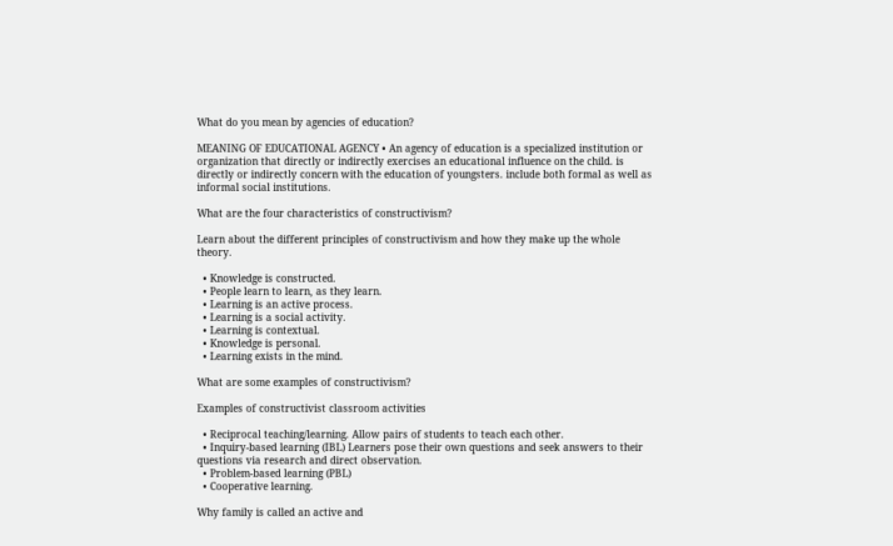What do you mean by agencies of education?

MEANING OF EDUCATIONAL AGENCY • An agency of education is a specialized institution or organization that directly or indirectly exercises an educational influence on the child. is directly or indirectly concern with the education of youngsters. include both formal as well as informal social institutions.

What are the four characteristics of constructivism?

Learn about the different principles of constructivism and how they make up the whole theory.

  • Knowledge is constructed.
  • People learn to learn, as they learn.
  • Learning is an active process.
  • Learning is a social activity.
  • Learning is contextual.
  • Knowledge is personal.
  • Learning exists in the mind.

What are some examples of constructivism?

Examples of constructivist classroom activities

  • Reciprocal teaching/learning. Allow pairs of students to teach each other.
  • Inquiry-based learning (IBL) Learners pose their own questions and seek answers to their questions via research and direct observation.
  • Problem-based learning (PBL)
  • Cooperative learning.

Why family is called an active and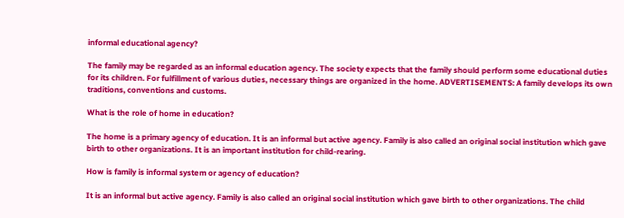informal educational agency?

The family may be regarded as an informal education agency. The society expects that the family should perform some educational duties for its children. For fulfillment of various duties, necessary things are organized in the home. ADVERTISEMENTS: A family develops its own traditions, conventions and customs.

What is the role of home in education?

The home is a primary agency of education. It is an informal but active agency. Family is also called an original social institution which gave birth to other organizations. It is an important institution for child-rearing.

How is family is informal system or agency of education?

It is an informal but active agency. Family is also called an original social institution which gave birth to other organizations. The child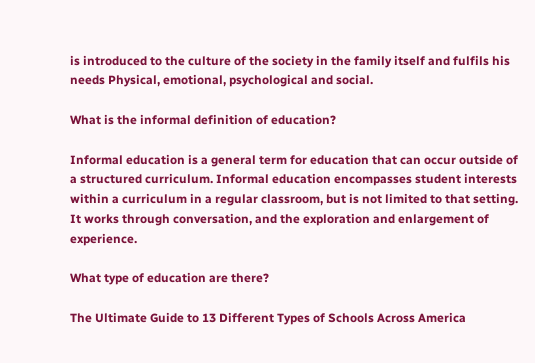is introduced to the culture of the society in the family itself and fulfils his needs Physical, emotional, psychological and social.

What is the informal definition of education?

Informal education is a general term for education that can occur outside of a structured curriculum. Informal education encompasses student interests within a curriculum in a regular classroom, but is not limited to that setting. It works through conversation, and the exploration and enlargement of experience.

What type of education are there?

The Ultimate Guide to 13 Different Types of Schools Across America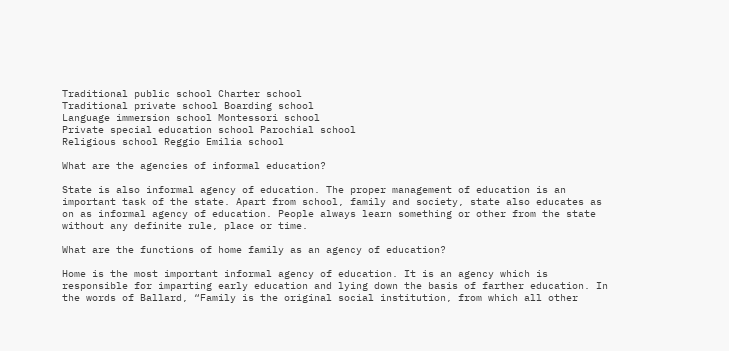Traditional public school Charter school
Traditional private school Boarding school
Language immersion school Montessori school
Private special education school Parochial school
Religious school Reggio Emilia school

What are the agencies of informal education?

State is also informal agency of education. The proper management of education is an important task of the state. Apart from school, family and society, state also educates as on as informal agency of education. People always learn something or other from the state without any definite rule, place or time.

What are the functions of home family as an agency of education?

Home is the most important informal agency of education. It is an agency which is responsible for imparting early education and lying down the basis of farther education. In the words of Ballard, “Family is the original social institution, from which all other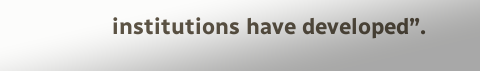institutions have developed”.